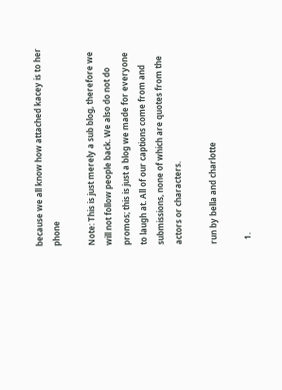because we all know how attached kacey is to her phone

Note: This is just merely a sub blog, therefore we will not follow people back. We also do not do promos; this is just a blog we made for everyone to laugh at. All of our captions come from and submissions, none of which are quotes from the actors or characters.

run by bella and charlotte

  1.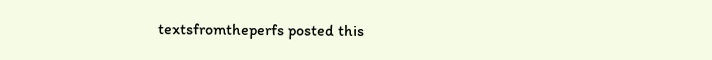textsfromtheperfs posted this